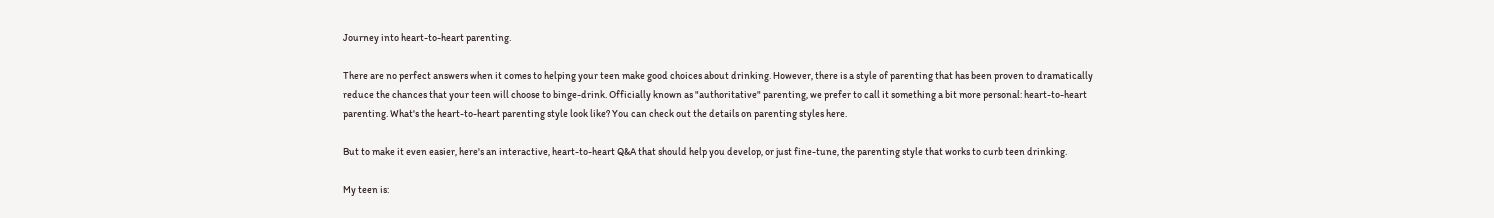Journey into heart-to-heart parenting.

There are no perfect answers when it comes to helping your teen make good choices about drinking. However, there is a style of parenting that has been proven to dramatically reduce the chances that your teen will choose to binge-drink. Officially known as "authoritative" parenting, we prefer to call it something a bit more personal: heart-to-heart parenting. What's the heart-to-heart parenting style look like? You can check out the details on parenting styles here.

But to make it even easier, here's an interactive, heart-to-heart Q&A that should help you develop, or just fine-tune, the parenting style that works to curb teen drinking.

My teen is: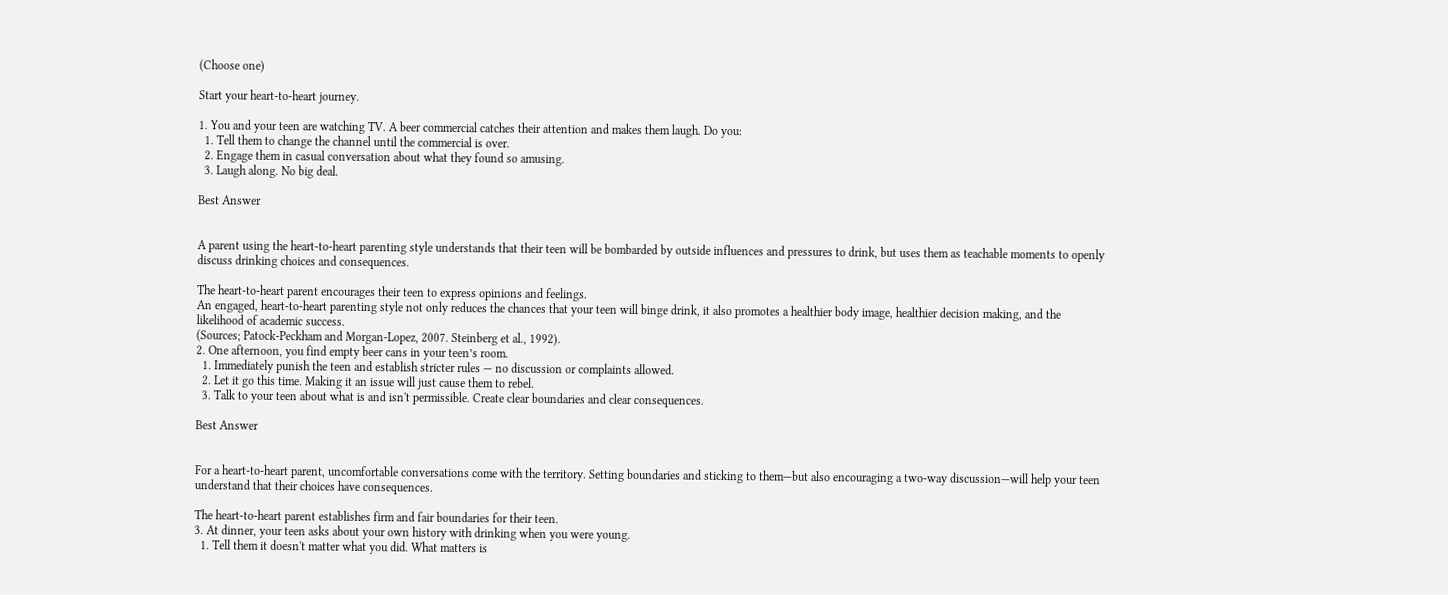(Choose one)

Start your heart-to-heart journey.

1. You and your teen are watching TV. A beer commercial catches their attention and makes them laugh. Do you:
  1. Tell them to change the channel until the commercial is over.
  2. Engage them in casual conversation about what they found so amusing.
  3. Laugh along. No big deal.

Best Answer


A parent using the heart-to-heart parenting style understands that their teen will be bombarded by outside influences and pressures to drink, but uses them as teachable moments to openly discuss drinking choices and consequences.

The heart-to-heart parent encourages their teen to express opinions and feelings.
An engaged, heart-to-heart parenting style not only reduces the chances that your teen will binge drink, it also promotes a healthier body image, healthier decision making, and the likelihood of academic success.
(Sources; Patock-Peckham and Morgan-Lopez, 2007. Steinberg et al., 1992).
2. One afternoon, you find empty beer cans in your teen’s room.
  1. Immediately punish the teen and establish stricter rules — no discussion or complaints allowed.
  2. Let it go this time. Making it an issue will just cause them to rebel.
  3. Talk to your teen about what is and isn't permissible. Create clear boundaries and clear consequences.

Best Answer


For a heart-to-heart parent, uncomfortable conversations come with the territory. Setting boundaries and sticking to them—but also encouraging a two-way discussion—will help your teen understand that their choices have consequences.

The heart-to-heart parent establishes firm and fair boundaries for their teen.
3. At dinner, your teen asks about your own history with drinking when you were young.
  1. Tell them it doesn't matter what you did. What matters is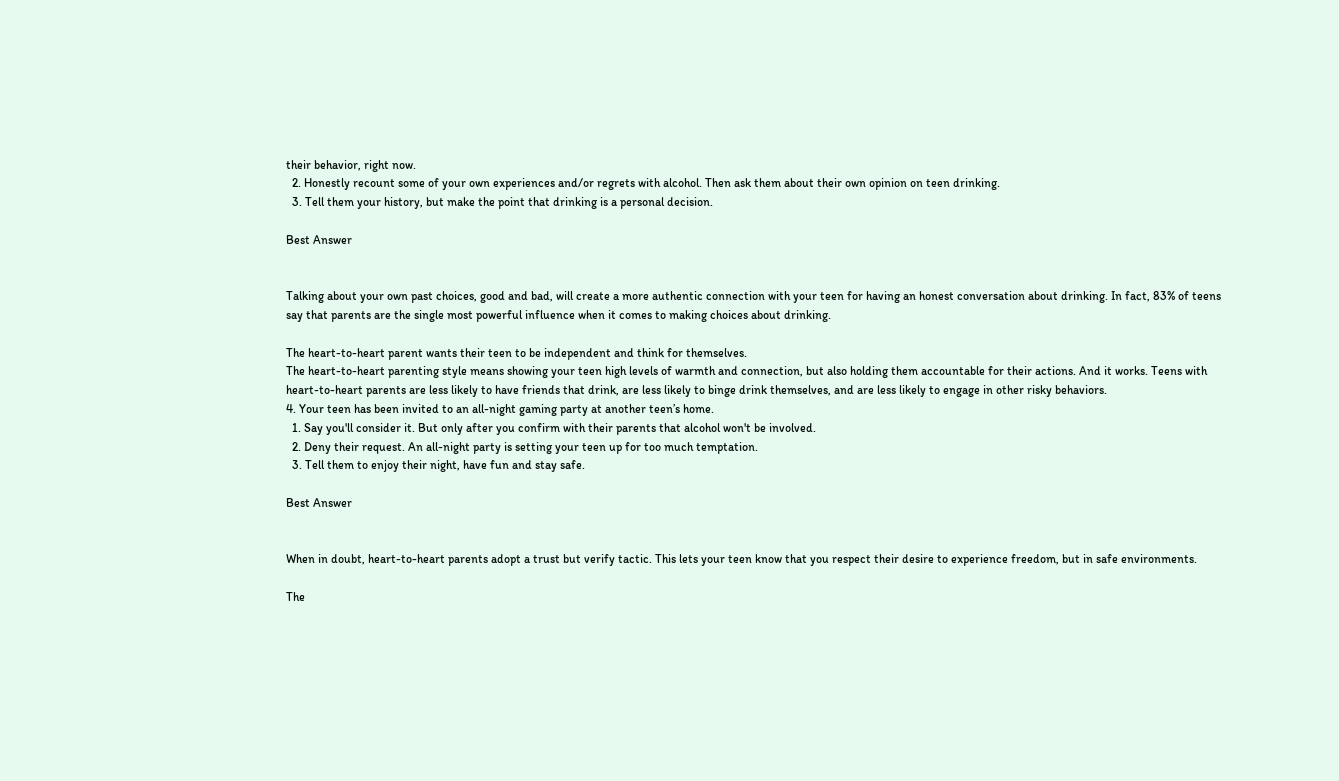their behavior, right now.
  2. Honestly recount some of your own experiences and/or regrets with alcohol. Then ask them about their own opinion on teen drinking.
  3. Tell them your history, but make the point that drinking is a personal decision.

Best Answer


Talking about your own past choices, good and bad, will create a more authentic connection with your teen for having an honest conversation about drinking. In fact, 83% of teens say that parents are the single most powerful influence when it comes to making choices about drinking.

The heart-to-heart parent wants their teen to be independent and think for themselves.
The heart-to-heart parenting style means showing your teen high levels of warmth and connection, but also holding them accountable for their actions. And it works. Teens with heart-to-heart parents are less likely to have friends that drink, are less likely to binge drink themselves, and are less likely to engage in other risky behaviors.
4. Your teen has been invited to an all-night gaming party at another teen’s home.
  1. Say you'll consider it. But only after you confirm with their parents that alcohol won't be involved.
  2. Deny their request. An all-night party is setting your teen up for too much temptation.
  3. Tell them to enjoy their night, have fun and stay safe.

Best Answer


When in doubt, heart-to-heart parents adopt a trust but verify tactic. This lets your teen know that you respect their desire to experience freedom, but in safe environments.

The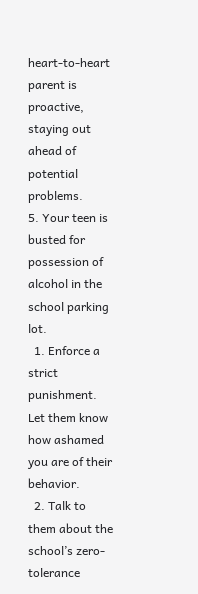heart-to-heart parent is proactive, staying out ahead of potential problems.
5. Your teen is busted for possession of alcohol in the school parking lot.
  1. Enforce a strict punishment. Let them know how ashamed you are of their behavior.
  2. Talk to them about the school’s zero-tolerance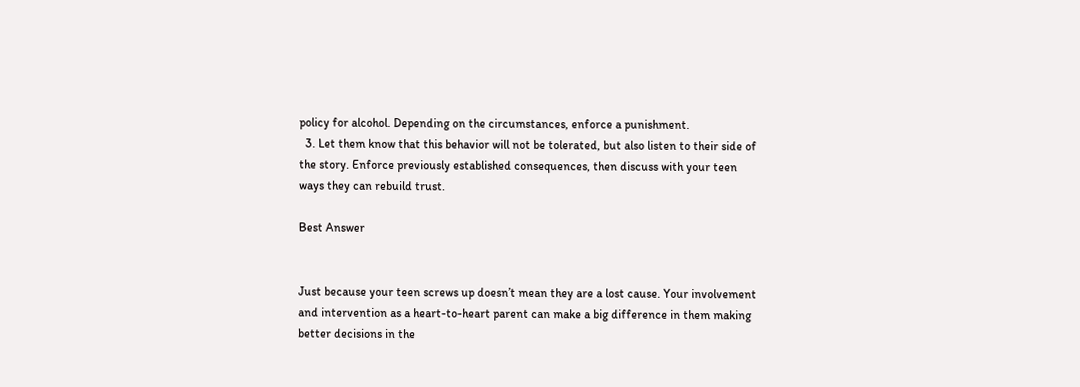policy for alcohol. Depending on the circumstances, enforce a punishment.
  3. Let them know that this behavior will not be tolerated, but also listen to their side of the story. Enforce previously established consequences, then discuss with your teen ways they can rebuild trust.

Best Answer


Just because your teen screws up doesn’t mean they are a lost cause. Your involvement and intervention as a heart-to-heart parent can make a big difference in them making better decisions in the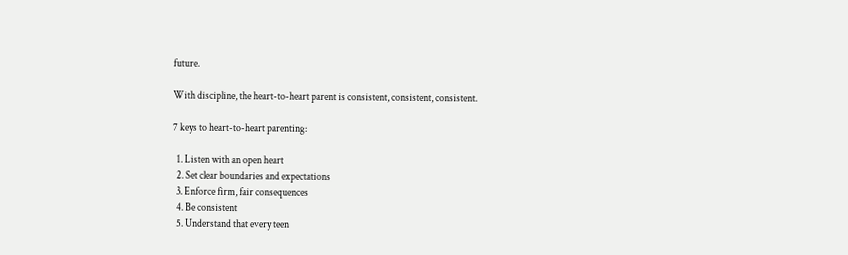future.

With discipline, the heart-to-heart parent is consistent, consistent, consistent.

7 keys to heart-to-heart parenting:

  1. Listen with an open heart
  2. Set clear boundaries and expectations
  3. Enforce firm, fair consequences
  4. Be consistent
  5. Understand that every teen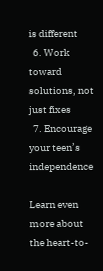is different
  6. Work toward solutions, not just fixes
  7. Encourage your teen’s independence

Learn even more about the heart-to-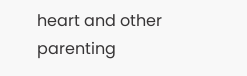heart and other parenting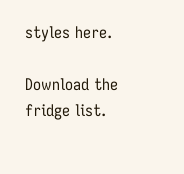styles here.

Download the fridge list.